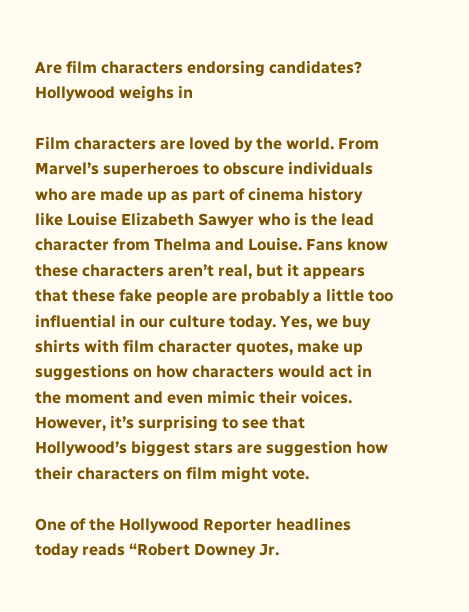Are film characters endorsing candidates? Hollywood weighs in

Film characters are loved by the world. From Marvel’s superheroes to obscure individuals who are made up as part of cinema history like Louise Elizabeth Sawyer who is the lead character from Thelma and Louise. Fans know these characters aren’t real, but it appears that these fake people are probably a little too influential in our culture today. Yes, we buy shirts with film character quotes, make up suggestions on how characters would act in the moment and even mimic their voices. However, it’s surprising to see that Hollywood’s biggest stars are suggestion how their characters on film might vote.

One of the Hollywood Reporter headlines today reads “Robert Downey Jr.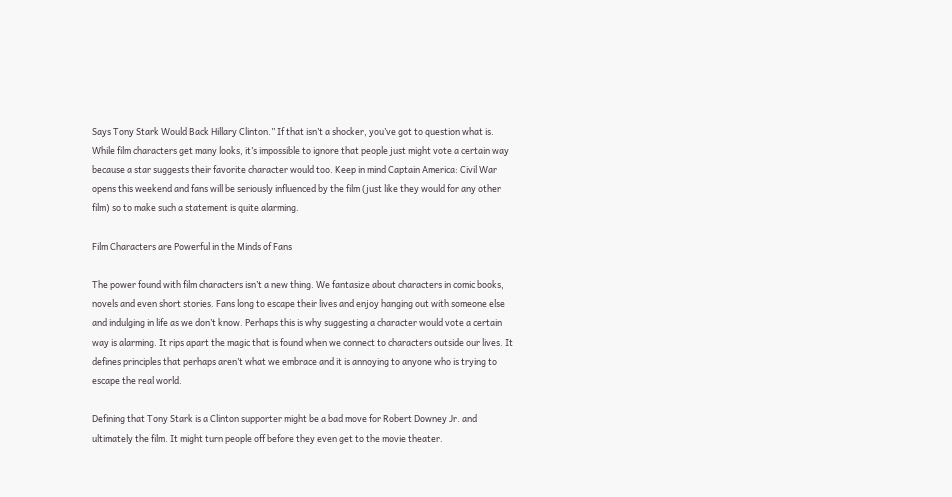Says Tony Stark Would Back Hillary Clinton.” If that isn’t a shocker, you’ve got to question what is. While film characters get many looks, it’s impossible to ignore that people just might vote a certain way because a star suggests their favorite character would too. Keep in mind Captain America: Civil War opens this weekend and fans will be seriously influenced by the film (just like they would for any other film) so to make such a statement is quite alarming.

Film Characters are Powerful in the Minds of Fans

The power found with film characters isn’t a new thing. We fantasize about characters in comic books, novels and even short stories. Fans long to escape their lives and enjoy hanging out with someone else and indulging in life as we don’t know. Perhaps this is why suggesting a character would vote a certain way is alarming. It rips apart the magic that is found when we connect to characters outside our lives. It defines principles that perhaps aren’t what we embrace and it is annoying to anyone who is trying to escape the real world.

Defining that Tony Stark is a Clinton supporter might be a bad move for Robert Downey Jr. and ultimately the film. It might turn people off before they even get to the movie theater.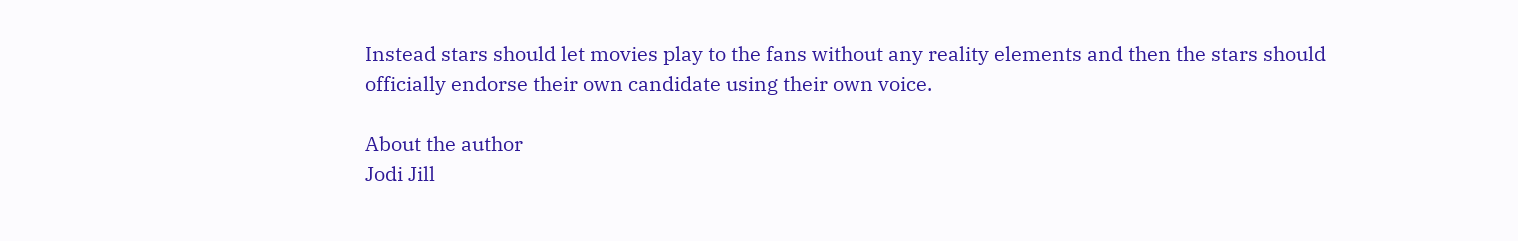Instead stars should let movies play to the fans without any reality elements and then the stars should officially endorse their own candidate using their own voice.

About the author
Jodi Jill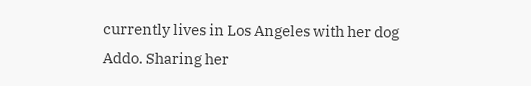currently lives in Los Angeles with her dog Addo. Sharing her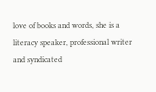love of books and words, she is a literacy speaker, professional writer and syndicated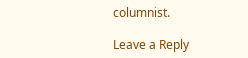columnist.

Leave a Reply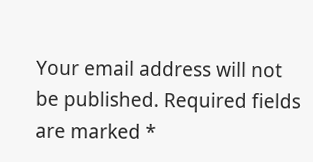Your email address will not be published. Required fields are marked *